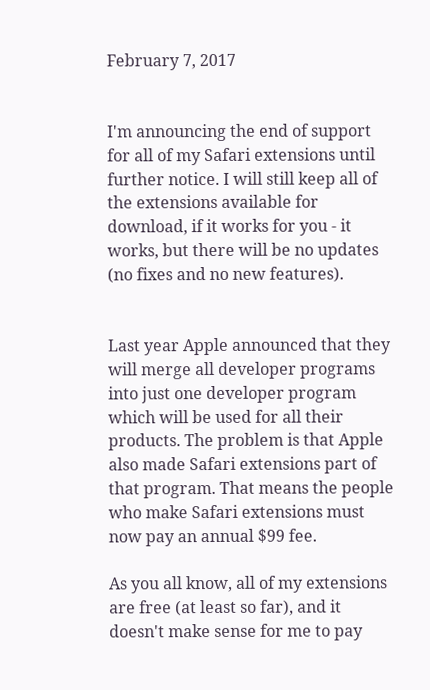February 7, 2017


I'm announcing the end of support for all of my Safari extensions until further notice. I will still keep all of the extensions available for download, if it works for you - it works, but there will be no updates (no fixes and no new features).


Last year Apple announced that they will merge all developer programs into just one developer program which will be used for all their products. The problem is that Apple also made Safari extensions part of that program. That means the people who make Safari extensions must now pay an annual $99 fee.

As you all know, all of my extensions are free (at least so far), and it doesn't make sense for me to pay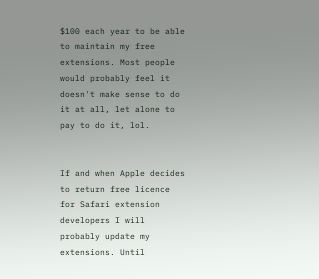$100 each year to be able to maintain my free extensions. Most people would probably feel it doesn't make sense to do it at all, let alone to pay to do it, lol.


If and when Apple decides to return free licence for Safari extension developers I will probably update my extensions. Until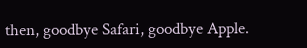then, goodbye Safari, goodbye Apple.